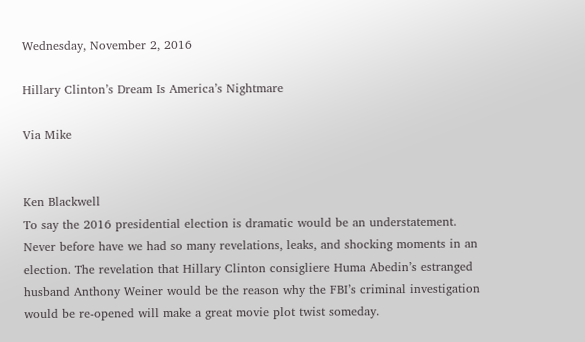Wednesday, November 2, 2016

Hillary Clinton’s Dream Is America’s Nightmare

Via Mike


Ken Blackwell
To say the 2016 presidential election is dramatic would be an understatement. Never before have we had so many revelations, leaks, and shocking moments in an election. The revelation that Hillary Clinton consigliere Huma Abedin’s estranged husband Anthony Weiner would be the reason why the FBI’s criminal investigation would be re-opened will make a great movie plot twist someday.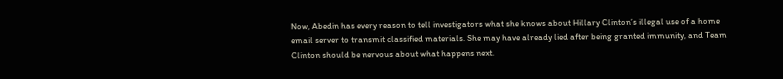Now, Abedin has every reason to tell investigators what she knows about Hillary Clinton’s illegal use of a home email server to transmit classified materials. She may have already lied after being granted immunity, and Team Clinton should be nervous about what happens next.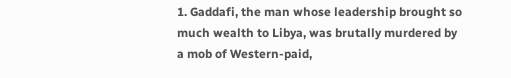1. Gaddafi, the man whose leadership brought so much wealth to Libya, was brutally murdered by a mob of Western-paid,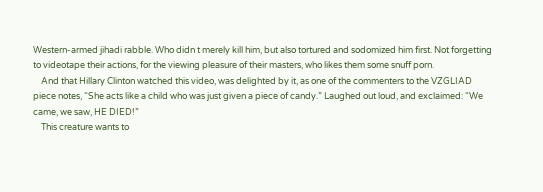Western-armed jihadi rabble. Who didn t merely kill him, but also tortured and sodomized him first. Not forgetting to videotape their actions, for the viewing pleasure of their masters, who likes them some snuff porn.
    And that Hillary Clinton watched this video, was delighted by it, as one of the commenters to the VZGLIAD piece notes, “She acts like a child who was just given a piece of candy.” Laughed out loud, and exclaimed: “We came, we saw, HE DIED!”
    This creature wants to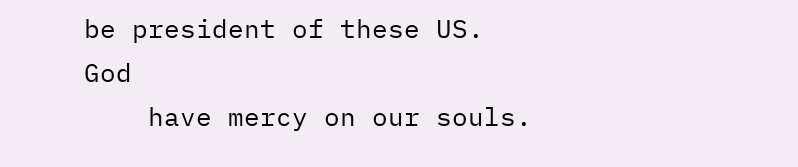be president of these US. God
    have mercy on our souls.